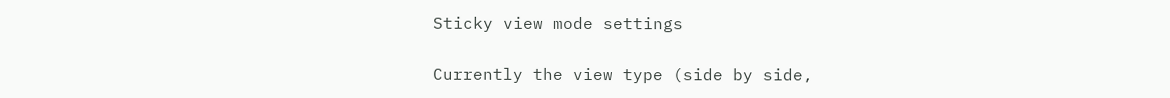Sticky view mode settings

Currently the view type (side by side,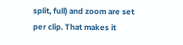split, full) and zoom are set per clip. That makes it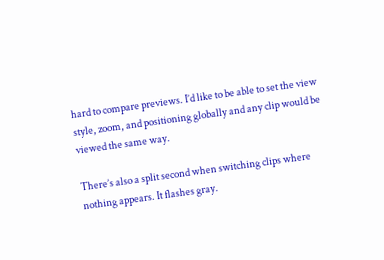hard to compare previews. I’d like to be able to set the view style, zoom, and positioning globally and any clip would be viewed the same way.

There’s also a split second when switching clips where nothing appears. It flashes gray.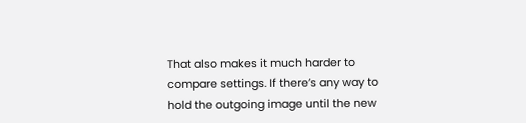That also makes it much harder to compare settings. If there’s any way to hold the outgoing image until the new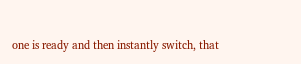one is ready and then instantly switch, that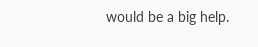would be a big help.